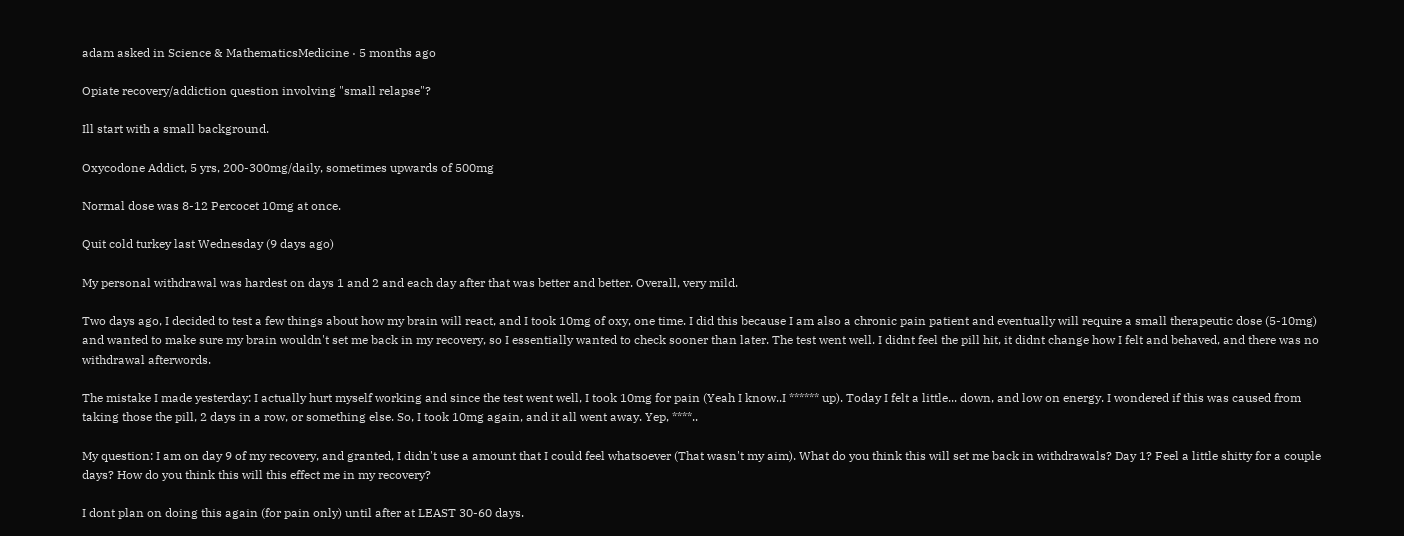adam asked in Science & MathematicsMedicine · 5 months ago

Opiate recovery/addiction question involving "small relapse"?

Ill start with a small background.

Oxycodone Addict, 5 yrs, 200-300mg/daily, sometimes upwards of 500mg

Normal dose was 8-12 Percocet 10mg at once.

Quit cold turkey last Wednesday (9 days ago)

My personal withdrawal was hardest on days 1 and 2 and each day after that was better and better. Overall, very mild.

Two days ago, I decided to test a few things about how my brain will react, and I took 10mg of oxy, one time. I did this because I am also a chronic pain patient and eventually will require a small therapeutic dose (5-10mg) and wanted to make sure my brain wouldn't set me back in my recovery, so I essentially wanted to check sooner than later. The test went well. I didnt feel the pill hit, it didnt change how I felt and behaved, and there was no withdrawal afterwords.

The mistake I made yesterday: I actually hurt myself working and since the test went well, I took 10mg for pain (Yeah I know..I ****** up). Today I felt a little... down, and low on energy. I wondered if this was caused from taking those the pill, 2 days in a row, or something else. So, I took 10mg again, and it all went away. Yep, ****..

My question: I am on day 9 of my recovery, and granted, I didn't use a amount that I could feel whatsoever (That wasn't my aim). What do you think this will set me back in withdrawals? Day 1? Feel a little shitty for a couple days? How do you think this will this effect me in my recovery?

I dont plan on doing this again (for pain only) until after at LEAST 30-60 days.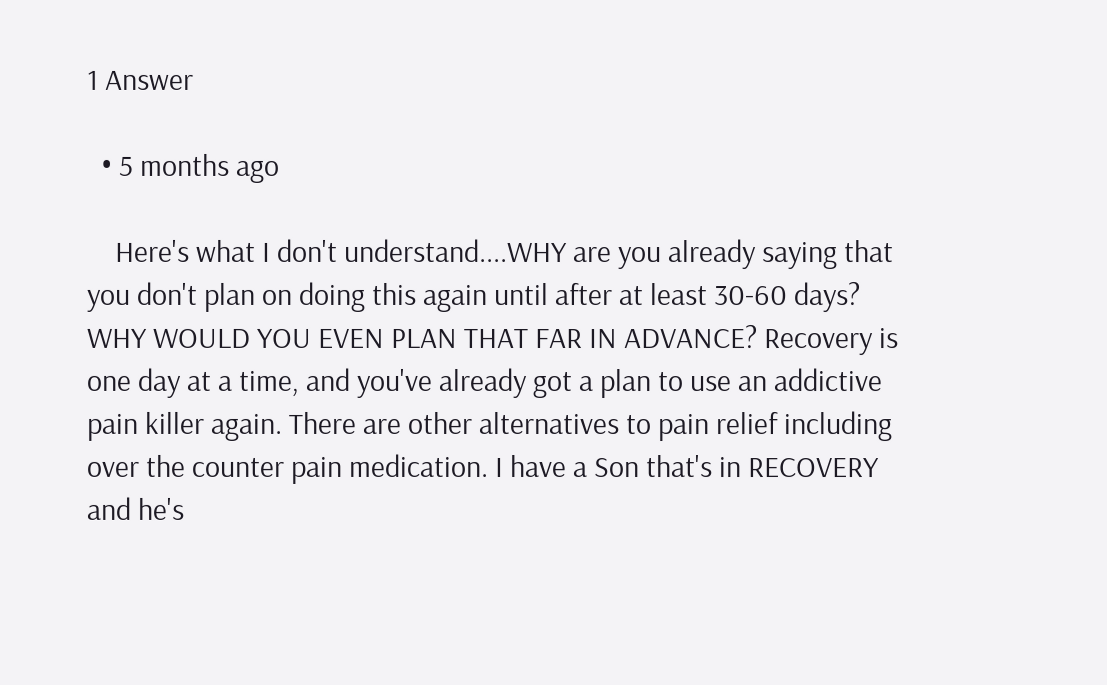1 Answer

  • 5 months ago

    Here's what I don't understand....WHY are you already saying that you don't plan on doing this again until after at least 30-60 days? WHY WOULD YOU EVEN PLAN THAT FAR IN ADVANCE? Recovery is one day at a time, and you've already got a plan to use an addictive pain killer again. There are other alternatives to pain relief including over the counter pain medication. I have a Son that's in RECOVERY and he's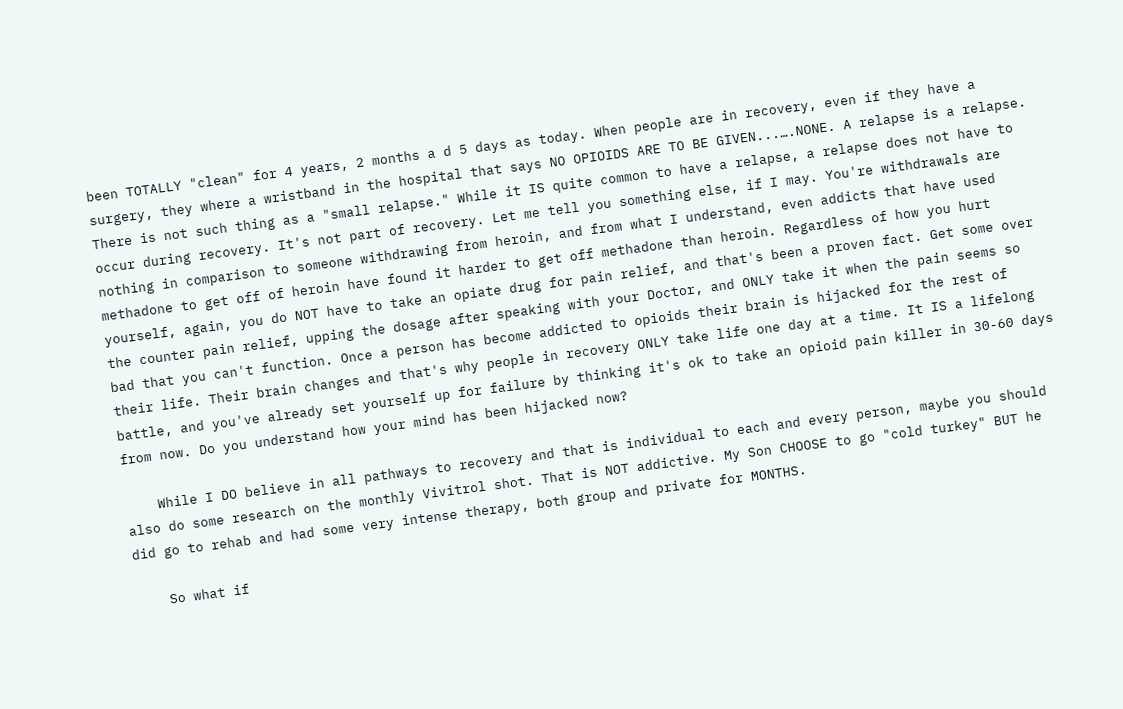been TOTALLY "clean" for 4 years, 2 months a d 5 days as today. When people are in recovery, even if they have a surgery, they where a wristband in the hospital that says NO OPIOIDS ARE TO BE GIVEN...….NONE. A relapse is a relapse. There is not such thing as a "small relapse." While it IS quite common to have a relapse, a relapse does not have to occur during recovery. It's not part of recovery. Let me tell you something else, if I may. You're withdrawals are nothing in comparison to someone withdrawing from heroin, and from what I understand, even addicts that have used methadone to get off of heroin have found it harder to get off methadone than heroin. Regardless of how you hurt yourself, again, you do NOT have to take an opiate drug for pain relief, and that's been a proven fact. Get some over the counter pain relief, upping the dosage after speaking with your Doctor, and ONLY take it when the pain seems so bad that you can't function. Once a person has become addicted to opioids their brain is hijacked for the rest of their life. Their brain changes and that's why people in recovery ONLY take life one day at a time. It IS a lifelong battle, and you've already set yourself up for failure by thinking it's ok to take an opioid pain killer in 30-60 days from now. Do you understand how your mind has been hijacked now?

    While I DO believe in all pathways to recovery and that is individual to each and every person, maybe you should also do some research on the monthly Vivitrol shot. That is NOT addictive. My Son CHOOSE to go "cold turkey" BUT he did go to rehab and had some very intense therapy, both group and private for MONTHS.

    So what if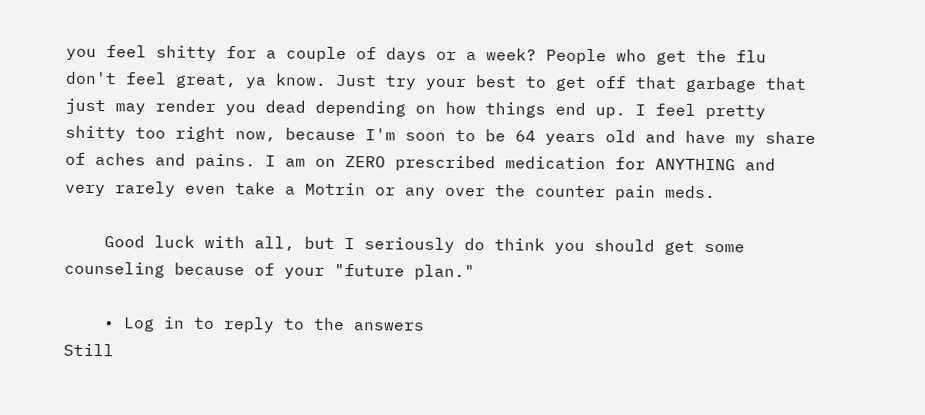you feel shitty for a couple of days or a week? People who get the flu don't feel great, ya know. Just try your best to get off that garbage that just may render you dead depending on how things end up. I feel pretty shitty too right now, because I'm soon to be 64 years old and have my share of aches and pains. I am on ZERO prescribed medication for ANYTHING and very rarely even take a Motrin or any over the counter pain meds.

    Good luck with all, but I seriously do think you should get some counseling because of your "future plan."

    • Log in to reply to the answers
Still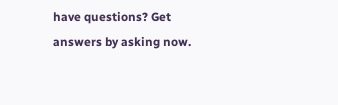have questions? Get answers by asking now.